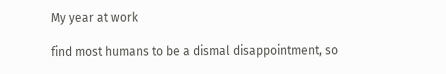My year at work

find most humans to be a dismal disappointment, so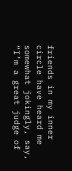friends in my inner circle have heard me somewhat jokingly, say, “I’m a great judge of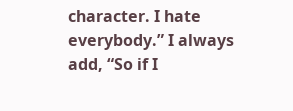character. I hate everybody.” I always add, “So if I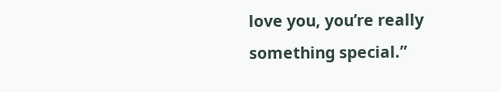love you, you’re really something special.”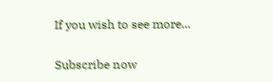If you wish to see more...

Subscribe now